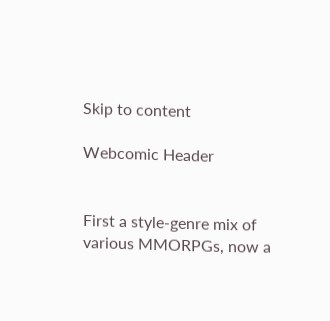Skip to content

Webcomic Header


First a style-genre mix of various MMORPGs, now a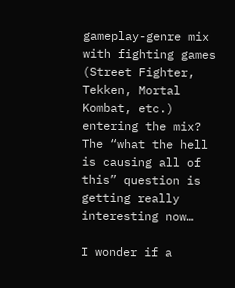gameplay-genre mix with fighting games (Street Fighter, Tekken, Mortal Kombat, etc.) entering the mix? The “what the hell is causing all of this” question is getting really interesting now…

I wonder if a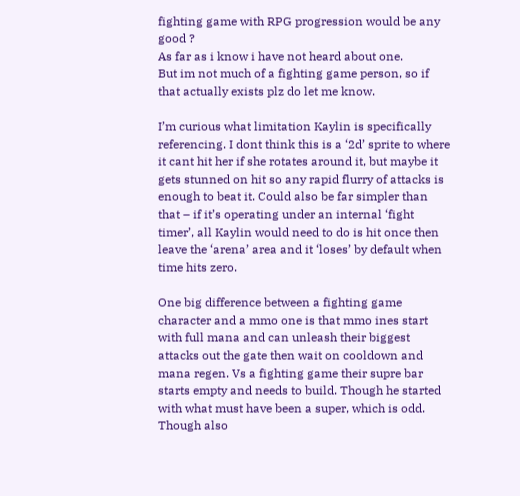fighting game with RPG progression would be any good ?
As far as i know i have not heard about one.
But im not much of a fighting game person, so if that actually exists plz do let me know.

I’m curious what limitation Kaylin is specifically referencing. I dont think this is a ‘2d’ sprite to where it cant hit her if she rotates around it, but maybe it gets stunned on hit so any rapid flurry of attacks is enough to beat it. Could also be far simpler than that – if it’s operating under an internal ‘fight timer’, all Kaylin would need to do is hit once then leave the ‘arena’ area and it ‘loses’ by default when time hits zero.

One big difference between a fighting game character and a mmo one is that mmo ines start with full mana and can unleash their biggest attacks out the gate then wait on cooldown and mana regen. Vs a fighting game their supre bar starts empty and needs to build. Though he started with what must have been a super, which is odd. Though also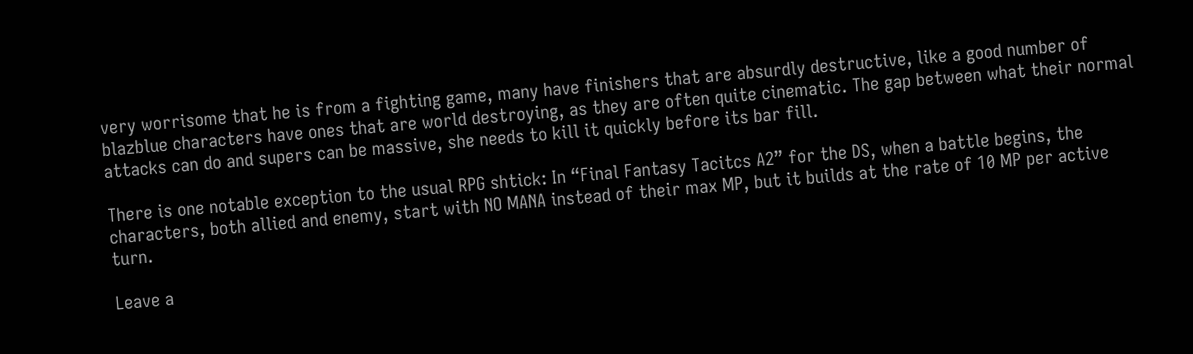very worrisome that he is from a fighting game, many have finishers that are absurdly destructive, like a good number of blazblue characters have ones that are world destroying, as they are often quite cinematic. The gap between what their normal attacks can do and supers can be massive, she needs to kill it quickly before its bar fill.

There is one notable exception to the usual RPG shtick: In “Final Fantasy Tacitcs A2” for the DS, when a battle begins, the characters, both allied and enemy, start with NO MANA instead of their max MP, but it builds at the rate of 10 MP per active turn.

Leave a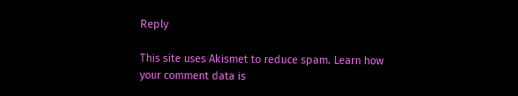Reply

This site uses Akismet to reduce spam. Learn how your comment data is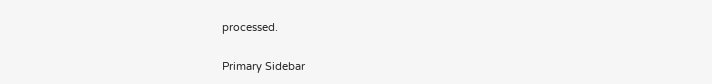processed.

Primary Sidebar